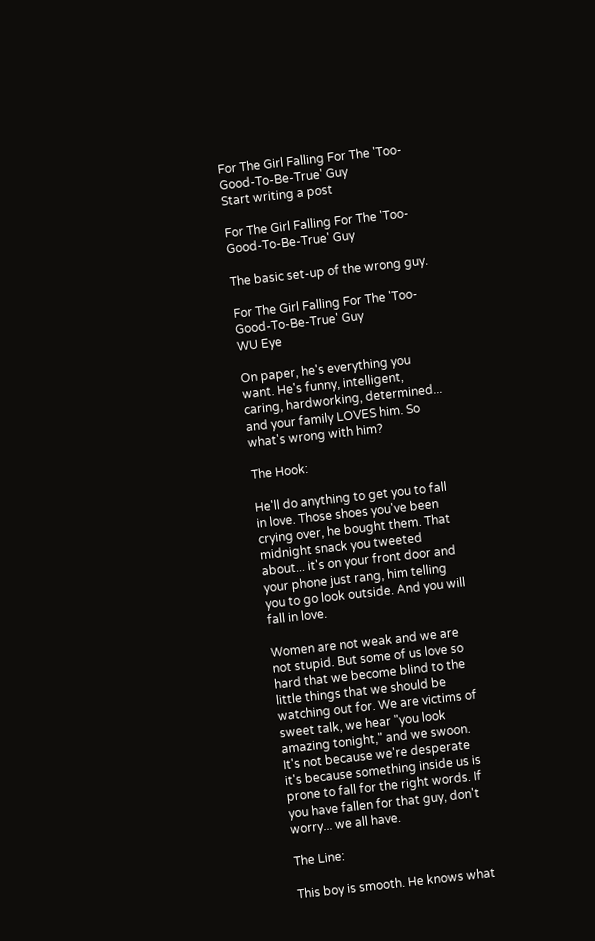For The Girl Falling For The 'Too-Good-To-Be-True' Guy
Start writing a post

For The Girl Falling For The 'Too-Good-To-Be-True' Guy

The basic set-up of the wrong guy.

For The Girl Falling For The 'Too-Good-To-Be-True' Guy
WU Eye

On paper, he's everything you want. He's funny, intelligent, caring, hardworking, determined... and your family LOVES him. So what's wrong with him?

The Hook:

He'll do anything to get you to fall in love. Those shoes you've been crying over, he bought them. That midnight snack you tweeted about... it's on your front door and your phone just rang, him telling you to go look outside. And you will fall in love.

Women are not weak and we are not stupid. But some of us love so hard that we become blind to the little things that we should be watching out for. We are victims of sweet talk, we hear "you look amazing tonight," and we swoon. It's not because we're desperate it's because something inside us is prone to fall for the right words. If you have fallen for that guy, don't worry... we all have.

The Line:

This boy is smooth. He knows what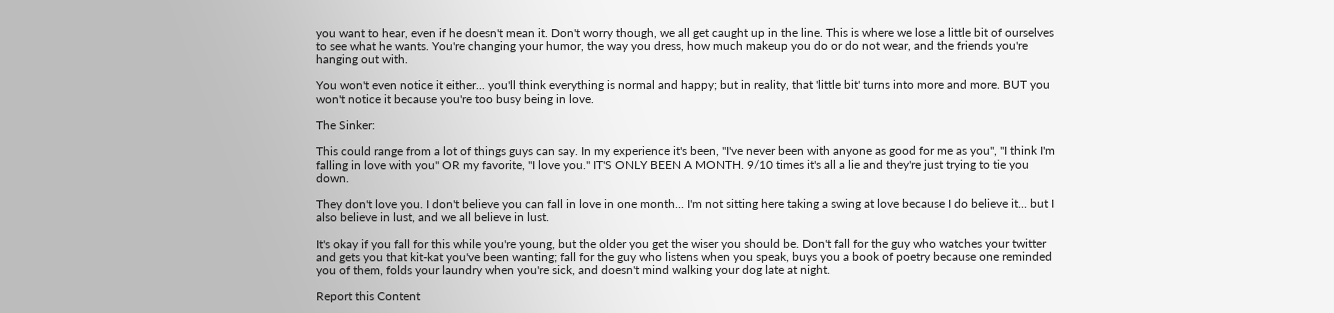you want to hear, even if he doesn't mean it. Don't worry though, we all get caught up in the line. This is where we lose a little bit of ourselves to see what he wants. You're changing your humor, the way you dress, how much makeup you do or do not wear, and the friends you're hanging out with.

You won't even notice it either... you'll think everything is normal and happy; but in reality, that 'little bit' turns into more and more. BUT you won't notice it because you're too busy being in love.

The Sinker:

This could range from a lot of things guys can say. In my experience it's been, "I've never been with anyone as good for me as you", "I think I'm falling in love with you" OR my favorite, "I love you." IT'S ONLY BEEN A MONTH. 9/10 times it's all a lie and they're just trying to tie you down.

They don't love you. I don't believe you can fall in love in one month... I'm not sitting here taking a swing at love because I do believe it... but I also believe in lust, and we all believe in lust.

It's okay if you fall for this while you're young, but the older you get the wiser you should be. Don't fall for the guy who watches your twitter and gets you that kit-kat you've been wanting; fall for the guy who listens when you speak, buys you a book of poetry because one reminded you of them, folds your laundry when you're sick, and doesn't mind walking your dog late at night.

Report this Content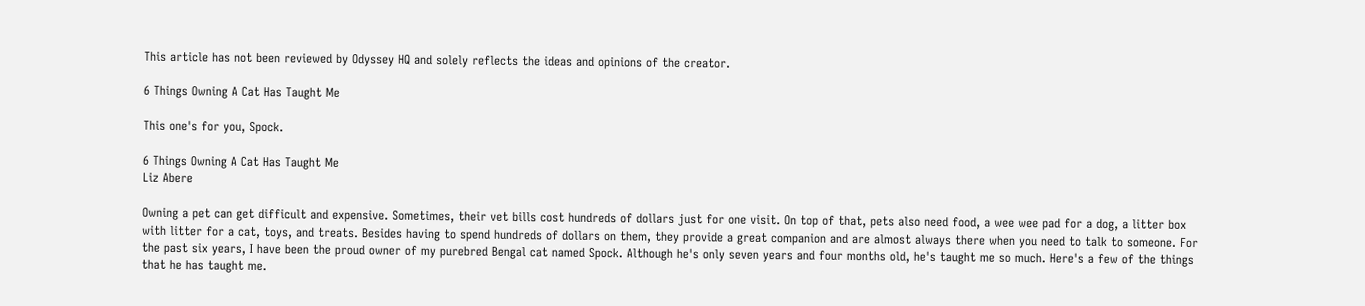This article has not been reviewed by Odyssey HQ and solely reflects the ideas and opinions of the creator.

6 Things Owning A Cat Has Taught Me

This one's for you, Spock.

6 Things Owning A Cat Has Taught Me
Liz Abere

Owning a pet can get difficult and expensive. Sometimes, their vet bills cost hundreds of dollars just for one visit. On top of that, pets also need food, a wee wee pad for a dog, a litter box with litter for a cat, toys, and treats. Besides having to spend hundreds of dollars on them, they provide a great companion and are almost always there when you need to talk to someone. For the past six years, I have been the proud owner of my purebred Bengal cat named Spock. Although he's only seven years and four months old, he's taught me so much. Here's a few of the things that he has taught me.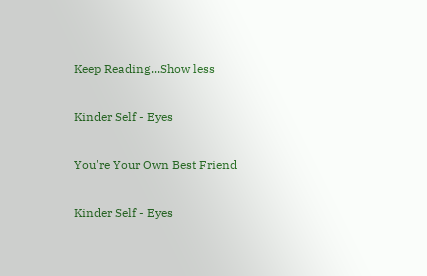Keep Reading...Show less

Kinder Self - Eyes

You're Your Own Best Friend

Kinder Self - Eyes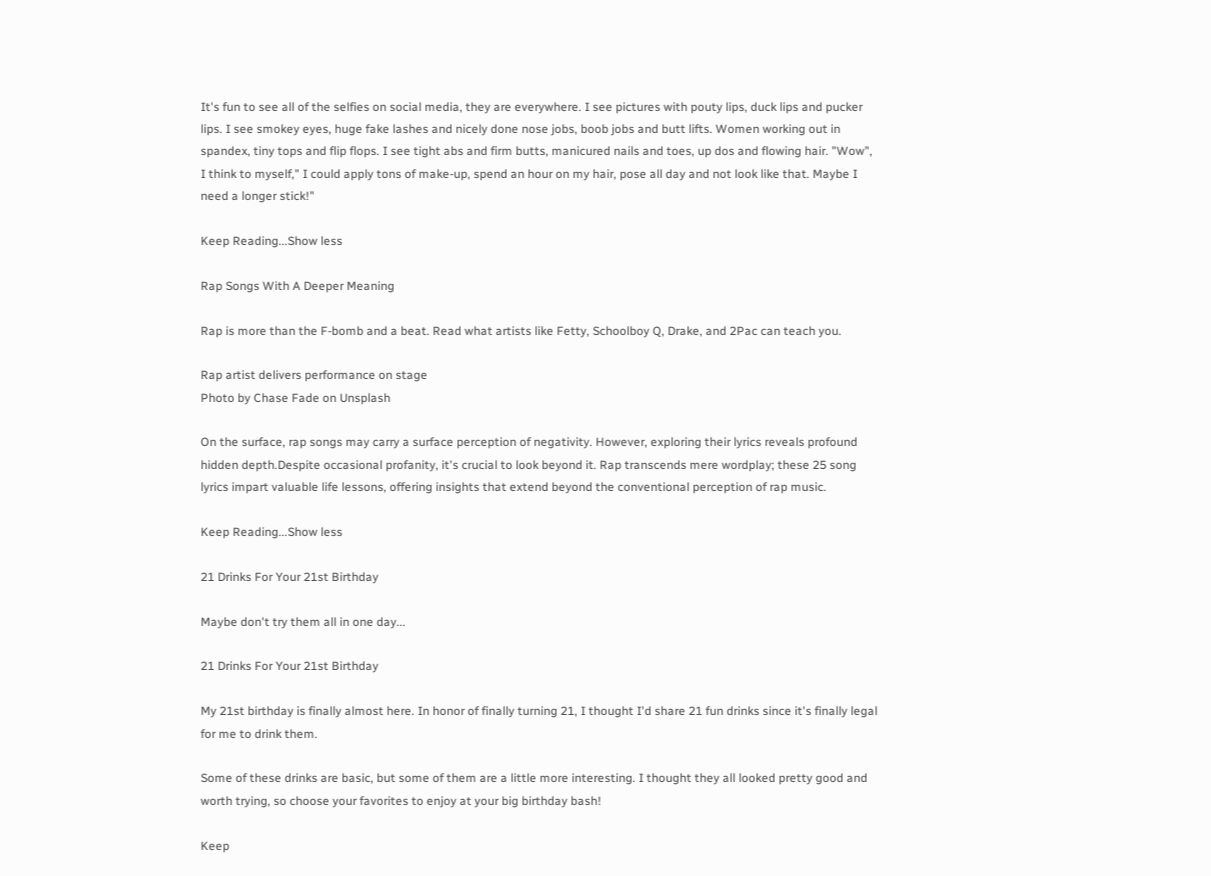It's fun to see all of the selfies on social media, they are everywhere. I see pictures with pouty lips, duck lips and pucker lips. I see smokey eyes, huge fake lashes and nicely done nose jobs, boob jobs and butt lifts. Women working out in spandex, tiny tops and flip flops. I see tight abs and firm butts, manicured nails and toes, up dos and flowing hair. "Wow", I think to myself," I could apply tons of make-up, spend an hour on my hair, pose all day and not look like that. Maybe I need a longer stick!"

Keep Reading...Show less

Rap Songs With A Deeper Meaning

Rap is more than the F-bomb and a beat. Read what artists like Fetty, Schoolboy Q, Drake, and 2Pac can teach you.

Rap artist delivers performance on stage
Photo by Chase Fade on Unsplash

On the surface, rap songs may carry a surface perception of negativity. However, exploring their lyrics reveals profound hidden depth.Despite occasional profanity, it's crucial to look beyond it. Rap transcends mere wordplay; these 25 song lyrics impart valuable life lessons, offering insights that extend beyond the conventional perception of rap music.

Keep Reading...Show less

21 Drinks For Your 21st Birthday

Maybe don't try them all in one day...

21 Drinks For Your 21st Birthday

My 21st birthday is finally almost here. In honor of finally turning 21, I thought I'd share 21 fun drinks since it's finally legal for me to drink them.

Some of these drinks are basic, but some of them are a little more interesting. I thought they all looked pretty good and worth trying, so choose your favorites to enjoy at your big birthday bash!

Keep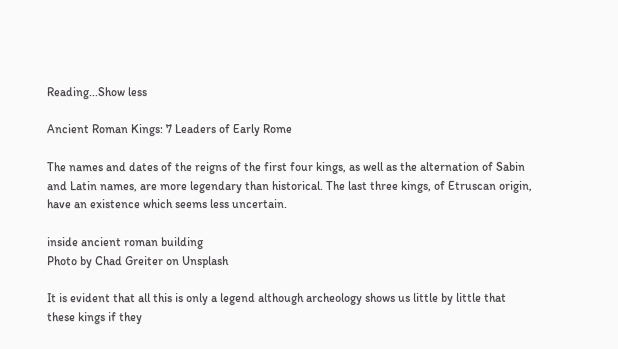Reading...Show less

Ancient Roman Kings: 7 Leaders of Early Rome

The names and dates of the reigns of the first four kings, as well as the alternation of Sabin and Latin names, are more legendary than historical. The last three kings, of Etruscan origin, have an existence which seems less uncertain.

inside ancient roman building
Photo by Chad Greiter on Unsplash

It is evident that all this is only a legend although archeology shows us little by little that these kings if they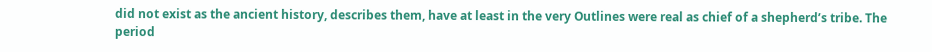did not exist as the ancient history, describes them, have at least in the very Outlines were real as chief of a shepherd’s tribe. The period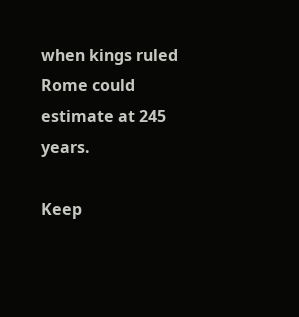when kings ruled Rome could estimate at 245 years.

Keep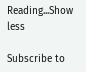Reading...Show less

Subscribe to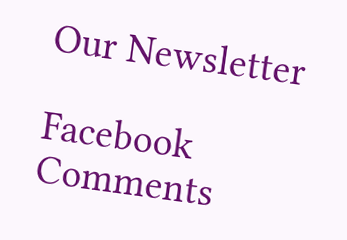Our Newsletter

Facebook Comments